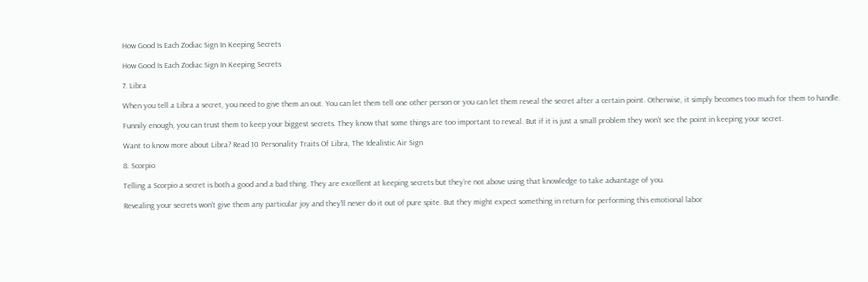How Good Is Each Zodiac Sign In Keeping Secrets

How Good Is Each Zodiac Sign In Keeping Secrets

7. Libra

When you tell a Libra a secret, you need to give them an out. You can let them tell one other person or you can let them reveal the secret after a certain point. Otherwise, it simply becomes too much for them to handle.

Funnily enough, you can trust them to keep your biggest secrets. They know that some things are too important to reveal. But if it is just a small problem they won’t see the point in keeping your secret.

Want to know more about Libra? Read 10 Personality Traits Of Libra, The Idealistic Air Sign

8. Scorpio

Telling a Scorpio a secret is both a good and a bad thing. They are excellent at keeping secrets but they’re not above using that knowledge to take advantage of you.

Revealing your secrets won’t give them any particular joy and they’ll never do it out of pure spite. But they might expect something in return for performing this emotional labor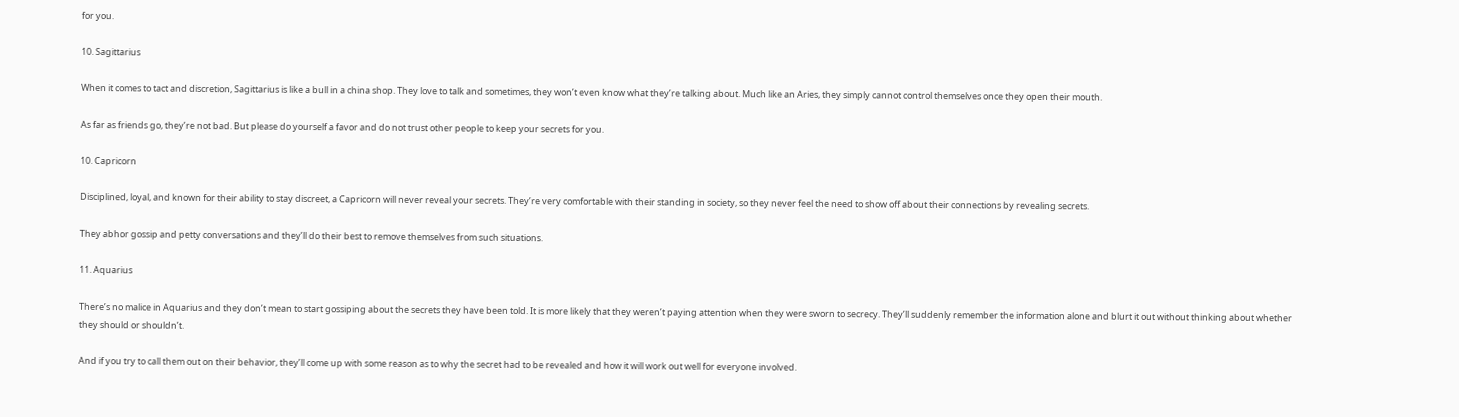for you.

10. Sagittarius

When it comes to tact and discretion, Sagittarius is like a bull in a china shop. They love to talk and sometimes, they won’t even know what they’re talking about. Much like an Aries, they simply cannot control themselves once they open their mouth.

As far as friends go, they’re not bad. But please do yourself a favor and do not trust other people to keep your secrets for you.

10. Capricorn

Disciplined, loyal, and known for their ability to stay discreet, a Capricorn will never reveal your secrets. They’re very comfortable with their standing in society, so they never feel the need to show off about their connections by revealing secrets.

They abhor gossip and petty conversations and they’ll do their best to remove themselves from such situations.

11. Aquarius

There’s no malice in Aquarius and they don’t mean to start gossiping about the secrets they have been told. It is more likely that they weren’t paying attention when they were sworn to secrecy. They’ll suddenly remember the information alone and blurt it out without thinking about whether they should or shouldn’t.

And if you try to call them out on their behavior, they’ll come up with some reason as to why the secret had to be revealed and how it will work out well for everyone involved.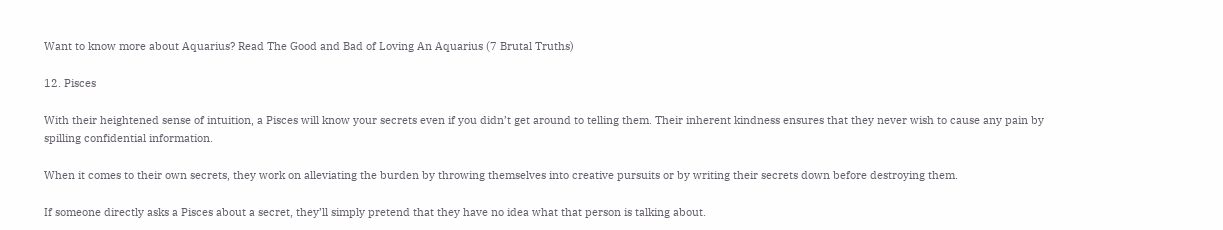Want to know more about Aquarius? Read The Good and Bad of Loving An Aquarius (7 Brutal Truths)

12. Pisces

With their heightened sense of intuition, a Pisces will know your secrets even if you didn’t get around to telling them. Their inherent kindness ensures that they never wish to cause any pain by spilling confidential information.

When it comes to their own secrets, they work on alleviating the burden by throwing themselves into creative pursuits or by writing their secrets down before destroying them.

If someone directly asks a Pisces about a secret, they’ll simply pretend that they have no idea what that person is talking about.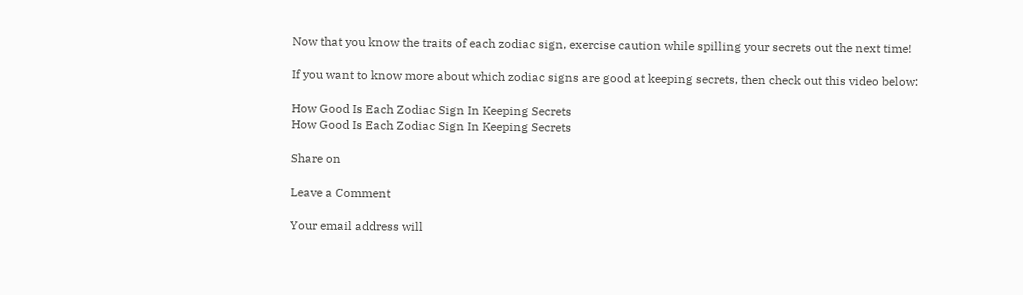Now that you know the traits of each zodiac sign, exercise caution while spilling your secrets out the next time!

If you want to know more about which zodiac signs are good at keeping secrets, then check out this video below:

How Good Is Each Zodiac Sign In Keeping Secrets
How Good Is Each Zodiac Sign In Keeping Secrets

Share on

Leave a Comment

Your email address will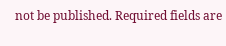not be published. Required fields are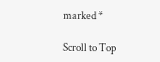marked *

Scroll to Top